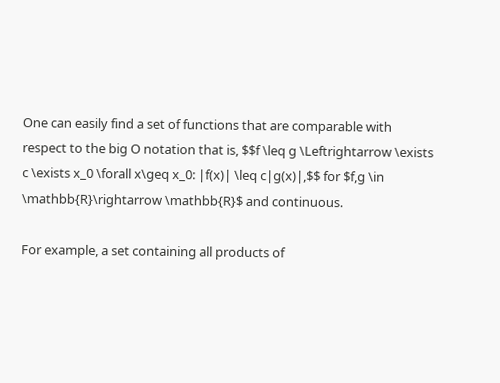One can easily find a set of functions that are comparable with respect to the big O notation that is, $$f \leq g \Leftrightarrow \exists c \exists x_0 \forall x\geq x_0: |f(x)| \leq c|g(x)|,$$ for $f,g \in \mathbb{R}\rightarrow \mathbb{R}$ and continuous.

For example, a set containing all products of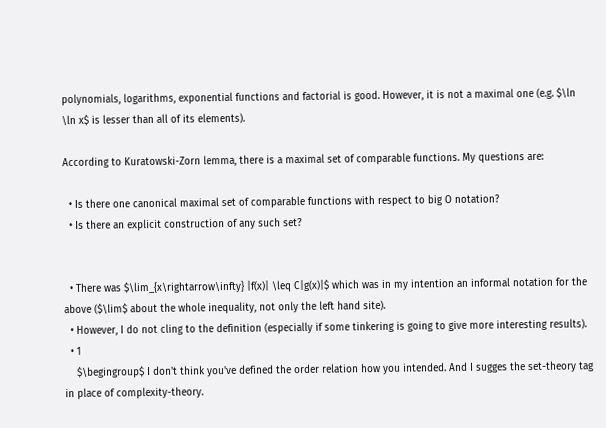polynomials, logarithms, exponential functions and factorial is good. However, it is not a maximal one (e.g. $\ln \ln x$ is lesser than all of its elements).

According to Kuratowski-Zorn lemma, there is a maximal set of comparable functions. My questions are:

  • Is there one canonical maximal set of comparable functions with respect to big O notation?
  • Is there an explicit construction of any such set?


  • There was $\lim_{x\rightarrow\infty} |f(x)| \leq C|g(x)|$ which was in my intention an informal notation for the above ($\lim$ about the whole inequality, not only the left hand site).
  • However, I do not cling to the definition (especially if some tinkering is going to give more interesting results).
  • 1
    $\begingroup$ I don't think you've defined the order relation how you intended. And I sugges the set-theory tag in place of complexity-theory.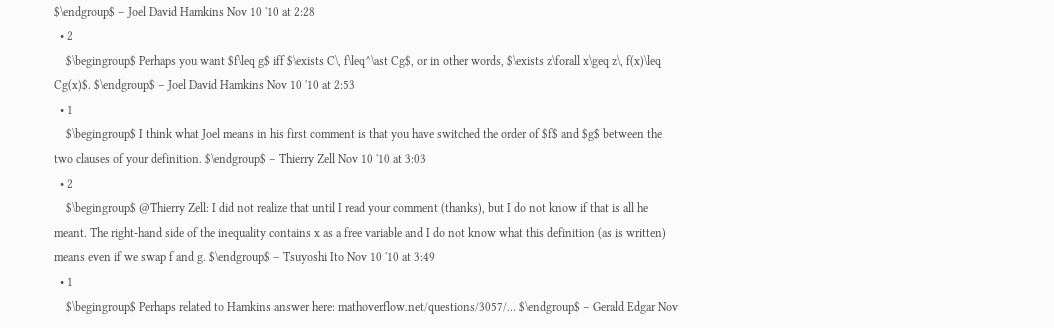$\endgroup$ – Joel David Hamkins Nov 10 '10 at 2:28
  • 2
    $\begingroup$ Perhaps you want $f\leq g$ iff $\exists C\, f\leq^\ast Cg$, or in other words, $\exists z\forall x\geq z\, f(x)\leq Cg(x)$. $\endgroup$ – Joel David Hamkins Nov 10 '10 at 2:53
  • 1
    $\begingroup$ I think what Joel means in his first comment is that you have switched the order of $f$ and $g$ between the two clauses of your definition. $\endgroup$ – Thierry Zell Nov 10 '10 at 3:03
  • 2
    $\begingroup$ @Thierry Zell: I did not realize that until I read your comment (thanks), but I do not know if that is all he meant. The right-hand side of the inequality contains x as a free variable and I do not know what this definition (as is written) means even if we swap f and g. $\endgroup$ – Tsuyoshi Ito Nov 10 '10 at 3:49
  • 1
    $\begingroup$ Perhaps related to Hamkins answer here: mathoverflow.net/questions/3057/… $\endgroup$ – Gerald Edgar Nov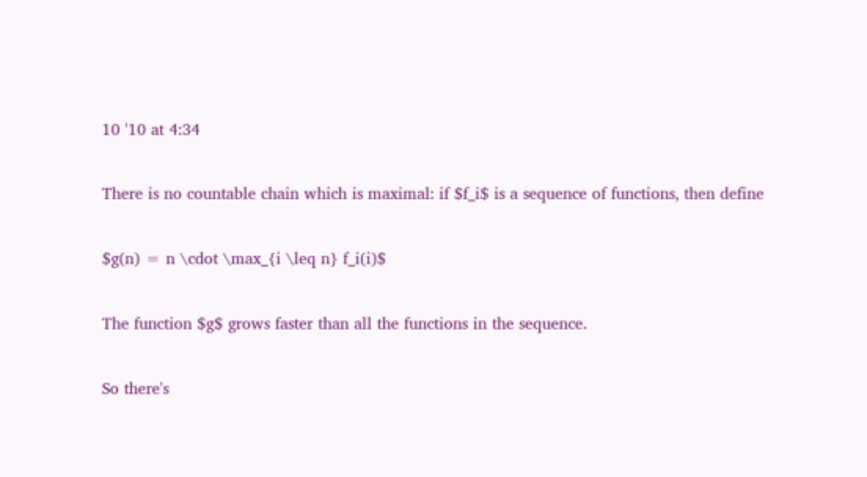10 '10 at 4:34

There is no countable chain which is maximal: if $f_i$ is a sequence of functions, then define

$g(n) = n \cdot \max_{i \leq n} f_i(i)$

The function $g$ grows faster than all the functions in the sequence.

So there's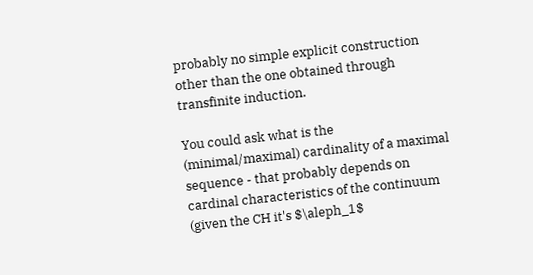probably no simple explicit construction other than the one obtained through transfinite induction.

You could ask what is the (minimal/maximal) cardinality of a maximal sequence - that probably depends on cardinal characteristics of the continuum (given the CH it's $\aleph_1$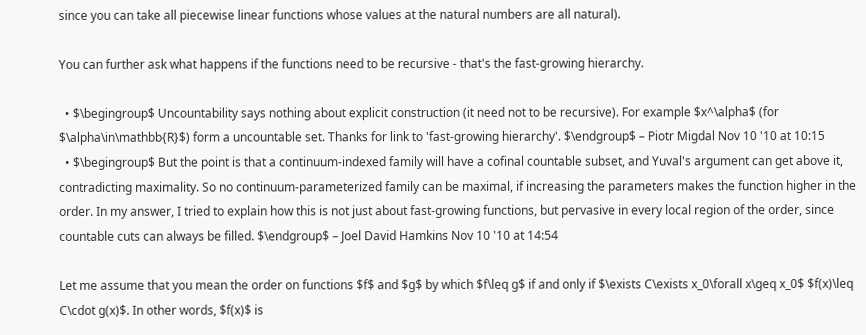since you can take all piecewise linear functions whose values at the natural numbers are all natural).

You can further ask what happens if the functions need to be recursive - that's the fast-growing hierarchy.

  • $\begingroup$ Uncountability says nothing about explicit construction (it need not to be recursive). For example $x^\alpha$ (for $\alpha\in\mathbb{R}$) form a uncountable set. Thanks for link to 'fast-growing hierarchy'. $\endgroup$ – Piotr Migdal Nov 10 '10 at 10:15
  • $\begingroup$ But the point is that a continuum-indexed family will have a cofinal countable subset, and Yuval's argument can get above it, contradicting maximality. So no continuum-parameterized family can be maximal, if increasing the parameters makes the function higher in the order. In my answer, I tried to explain how this is not just about fast-growing functions, but pervasive in every local region of the order, since countable cuts can always be filled. $\endgroup$ – Joel David Hamkins Nov 10 '10 at 14:54

Let me assume that you mean the order on functions $f$ and $g$ by which $f\leq g$ if and only if $\exists C\exists x_0\forall x\geq x_0$ $f(x)\leq C\cdot g(x)$. In other words, $f(x)$ is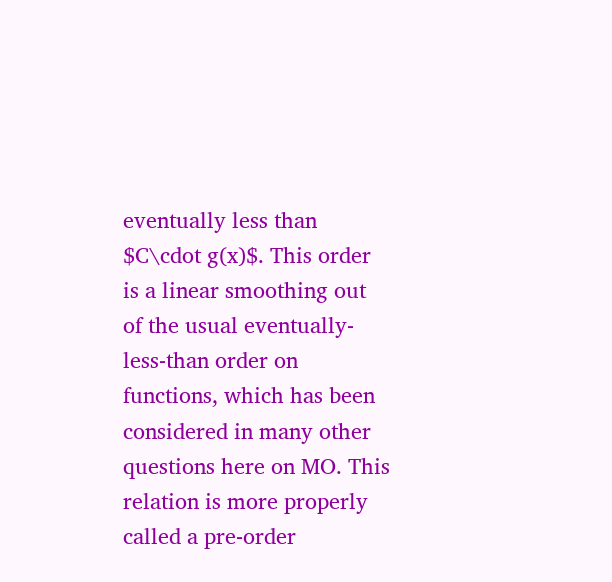eventually less than $C\cdot g(x)$. This order is a linear smoothing out of the usual eventually-less-than order on functions, which has been considered in many other questions here on MO. This relation is more properly called a pre-order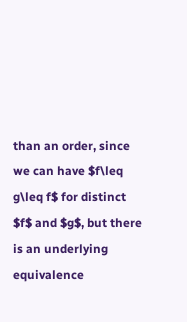than an order, since we can have $f\leq g\leq f$ for distinct $f$ and $g$, but there is an underlying equivalence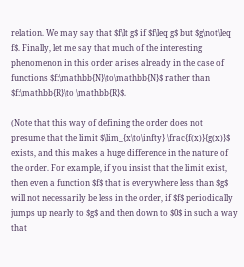relation. We may say that $f\lt g$ if $f\leq g$ but $g\not\leq f$. Finally, let me say that much of the interesting phenomenon in this order arises already in the case of functions $f:\mathbb{N}\to\mathbb{N}$ rather than $f:\mathbb{R}\to \mathbb{R}$.

(Note that this way of defining the order does not presume that the limit $\lim_{x\to\infty} \frac{f(x)}{g(x)}$ exists, and this makes a huge difference in the nature of the order. For example, if you insist that the limit exist, then even a function $f$ that is everywhere less than $g$ will not necessarily be less in the order, if $f$ periodically jumps up nearly to $g$ and then down to $0$ in such a way that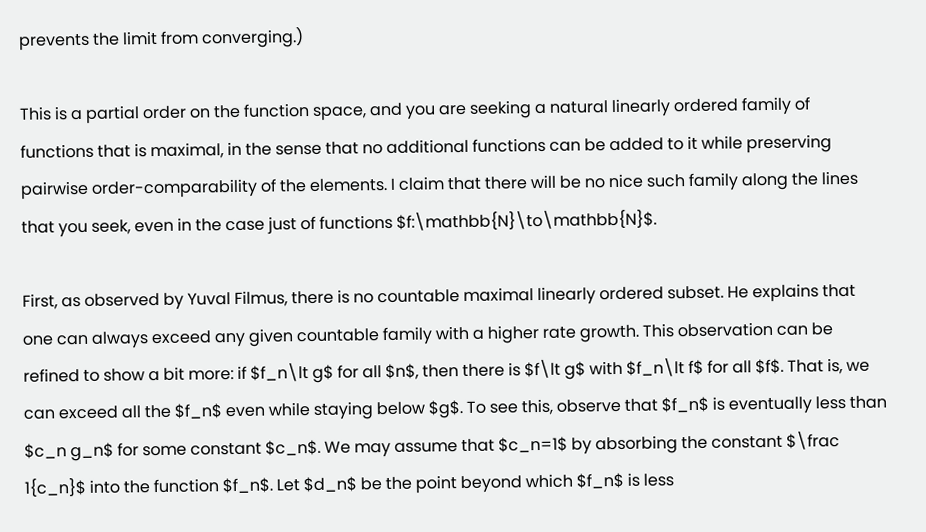prevents the limit from converging.)

This is a partial order on the function space, and you are seeking a natural linearly ordered family of functions that is maximal, in the sense that no additional functions can be added to it while preserving pairwise order-comparability of the elements. I claim that there will be no nice such family along the lines that you seek, even in the case just of functions $f:\mathbb{N}\to\mathbb{N}$.

First, as observed by Yuval Filmus, there is no countable maximal linearly ordered subset. He explains that one can always exceed any given countable family with a higher rate growth. This observation can be refined to show a bit more: if $f_n\lt g$ for all $n$, then there is $f\lt g$ with $f_n\lt f$ for all $f$. That is, we can exceed all the $f_n$ even while staying below $g$. To see this, observe that $f_n$ is eventually less than $c_n g_n$ for some constant $c_n$. We may assume that $c_n=1$ by absorbing the constant $\frac 1{c_n}$ into the function $f_n$. Let $d_n$ be the point beyond which $f_n$ is less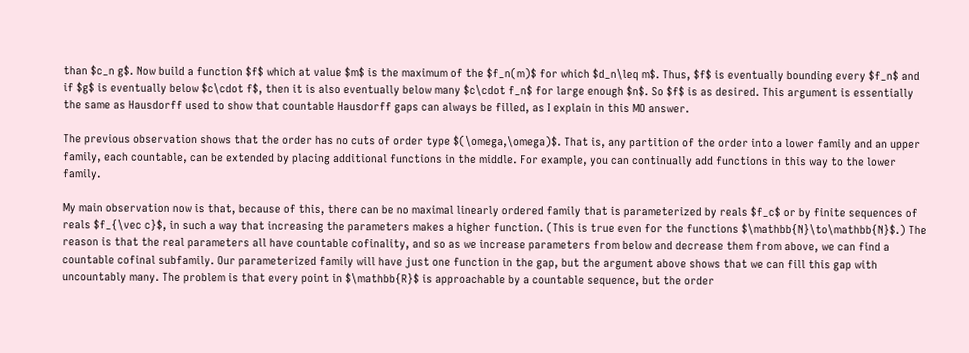than $c_n g$. Now build a function $f$ which at value $m$ is the maximum of the $f_n(m)$ for which $d_n\leq m$. Thus, $f$ is eventually bounding every $f_n$ and if $g$ is eventually below $c\cdot f$, then it is also eventually below many $c\cdot f_n$ for large enough $n$. So $f$ is as desired. This argument is essentially the same as Hausdorff used to show that countable Hausdorff gaps can always be filled, as I explain in this MO answer.

The previous observation shows that the order has no cuts of order type $(\omega,\omega)$. That is, any partition of the order into a lower family and an upper family, each countable, can be extended by placing additional functions in the middle. For example, you can continually add functions in this way to the lower family.

My main observation now is that, because of this, there can be no maximal linearly ordered family that is parameterized by reals $f_c$ or by finite sequences of reals $f_{\vec c}$, in such a way that increasing the parameters makes a higher function. (This is true even for the functions $\mathbb{N}\to\mathbb{N}$.) The reason is that the real parameters all have countable cofinality, and so as we increase parameters from below and decrease them from above, we can find a countable cofinal subfamily. Our parameterized family will have just one function in the gap, but the argument above shows that we can fill this gap with uncountably many. The problem is that every point in $\mathbb{R}$ is approachable by a countable sequence, but the order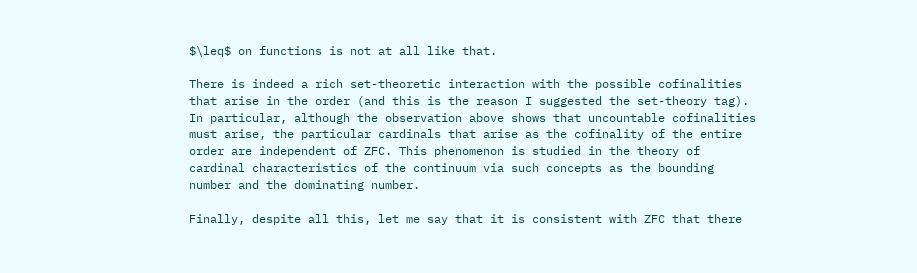$\leq$ on functions is not at all like that.

There is indeed a rich set-theoretic interaction with the possible cofinalities that arise in the order (and this is the reason I suggested the set-theory tag). In particular, although the observation above shows that uncountable cofinalities must arise, the particular cardinals that arise as the cofinality of the entire order are independent of ZFC. This phenomenon is studied in the theory of cardinal characteristics of the continuum via such concepts as the bounding number and the dominating number.

Finally, despite all this, let me say that it is consistent with ZFC that there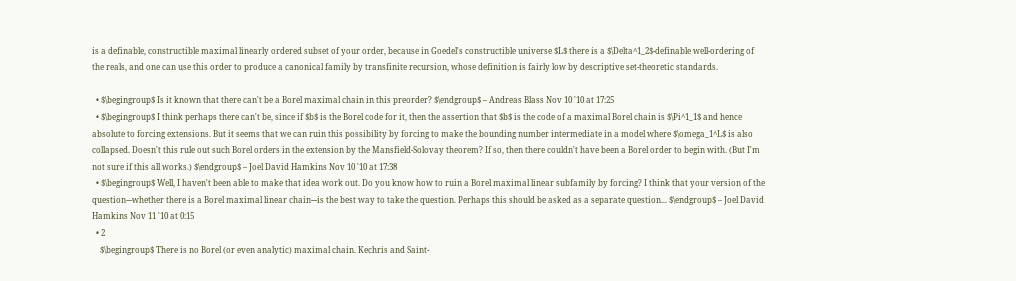is a definable, constructible maximal linearly ordered subset of your order, because in Goedel's constructible universe $L$ there is a $\Delta^1_2$-definable well-ordering of the reals, and one can use this order to produce a canonical family by transfinite recursion, whose definition is fairly low by descriptive set-theoretic standards.

  • $\begingroup$ Is it known that there can't be a Borel maximal chain in this preorder? $\endgroup$ – Andreas Blass Nov 10 '10 at 17:25
  • $\begingroup$ I think perhaps there can't be, since if $b$ is the Borel code for it, then the assertion that $b$ is the code of a maximal Borel chain is $\Pi^1_1$ and hence absolute to forcing extensions. But it seems that we can ruin this possibility by forcing to make the bounding number intermediate in a model where $\omega_1^L$ is also collapsed. Doesn't this rule out such Borel orders in the extension by the Mansfield-Solovay theorem? If so, then there couldn't have been a Borel order to begin with. (But I'm not sure if this all works.) $\endgroup$ – Joel David Hamkins Nov 10 '10 at 17:38
  • $\begingroup$ Well, I haven't been able to make that idea work out. Do you know how to ruin a Borel maximal linear subfamily by forcing? I think that your version of the question---whether there is a Borel maximal linear chain---is the best way to take the question. Perhaps this should be asked as a separate question... $\endgroup$ – Joel David Hamkins Nov 11 '10 at 0:15
  • 2
    $\begingroup$ There is no Borel (or even analytic) maximal chain. Kechris and Saint-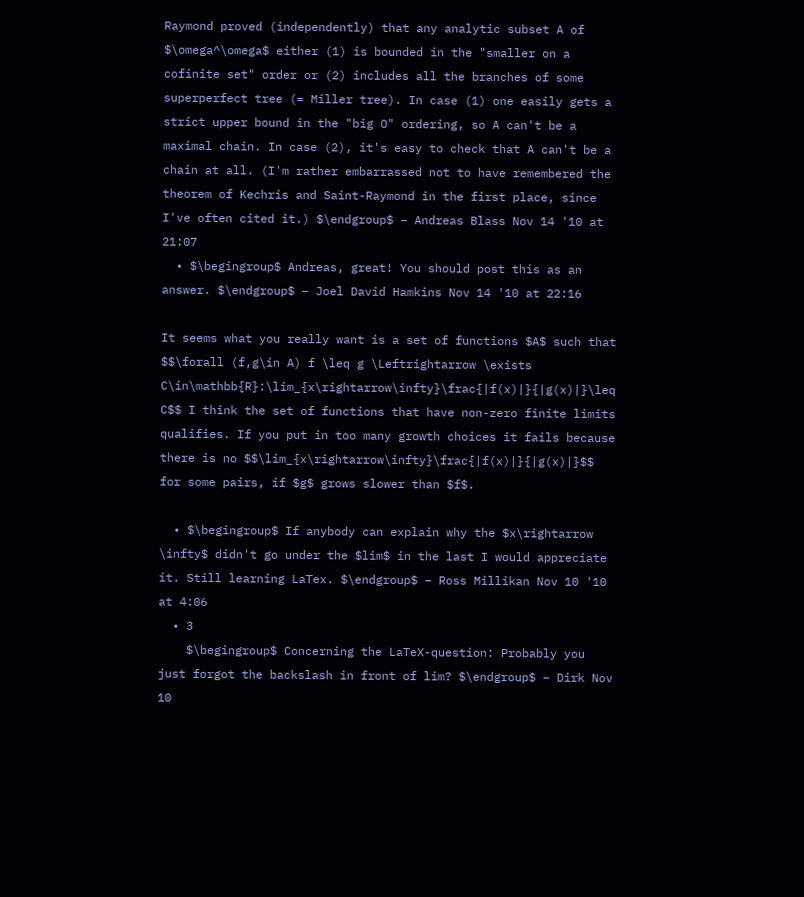Raymond proved (independently) that any analytic subset A of $\omega^\omega$ either (1) is bounded in the "smaller on a cofinite set" order or (2) includes all the branches of some superperfect tree (= Miller tree). In case (1) one easily gets a strict upper bound in the "big O" ordering, so A can't be a maximal chain. In case (2), it's easy to check that A can't be a chain at all. (I'm rather embarrassed not to have remembered the theorem of Kechris and Saint-Raymond in the first place, since I've often cited it.) $\endgroup$ – Andreas Blass Nov 14 '10 at 21:07
  • $\begingroup$ Andreas, great! You should post this as an answer. $\endgroup$ – Joel David Hamkins Nov 14 '10 at 22:16

It seems what you really want is a set of functions $A$ such that $$\forall (f,g\in A) f \leq g \Leftrightarrow \exists C\in\mathbb{R}:\lim_{x\rightarrow\infty}\frac{|f(x)|}{|g(x)|}\leq C$$ I think the set of functions that have non-zero finite limits qualifies. If you put in too many growth choices it fails because there is no $$\lim_{x\rightarrow\infty}\frac{|f(x)|}{|g(x)|}$$ for some pairs, if $g$ grows slower than $f$.

  • $\begingroup$ If anybody can explain why the $x\rightarrow \infty$ didn't go under the $lim$ in the last I would appreciate it. Still learning LaTex. $\endgroup$ – Ross Millikan Nov 10 '10 at 4:06
  • 3
    $\begingroup$ Concerning the LaTeX-question: Probably you just forgot the backslash in front of lim? $\endgroup$ – Dirk Nov 10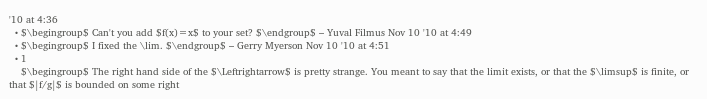'10 at 4:36
  • $\begingroup$ Can't you add $f(x)=x$ to your set? $\endgroup$ – Yuval Filmus Nov 10 '10 at 4:49
  • $\begingroup$ I fixed the \lim. $\endgroup$ – Gerry Myerson Nov 10 '10 at 4:51
  • 1
    $\begingroup$ The right hand side of the $\Leftrightarrow$ is pretty strange. You meant to say that the limit exists, or that the $\limsup$ is finite, or that $|f/g|$ is bounded on some right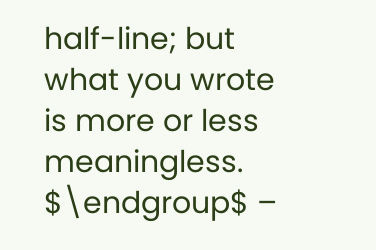half-line; but what you wrote is more or less meaningless. $\endgroup$ –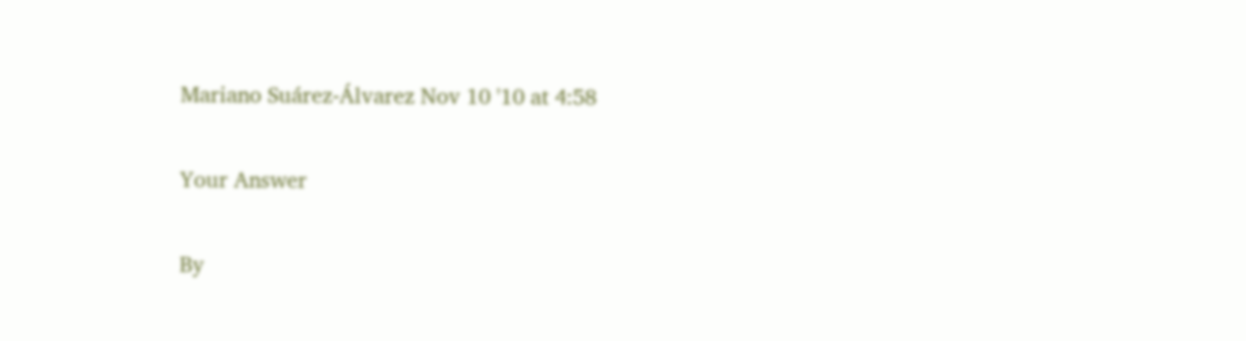Mariano Suárez-Álvarez Nov 10 '10 at 4:58

Your Answer

By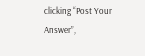clicking “Post Your Answer”,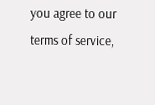you agree to our terms of service,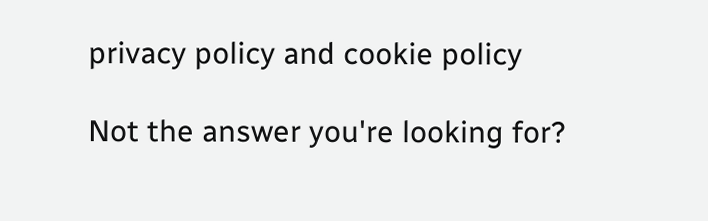privacy policy and cookie policy

Not the answer you're looking for?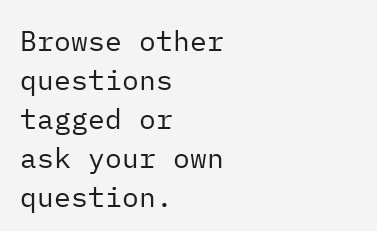Browse other questions tagged or ask your own question.